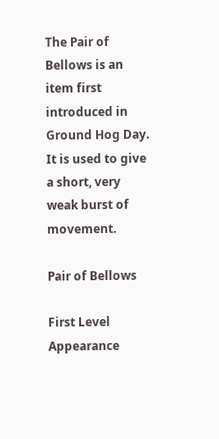The Pair of Bellows is an item first introduced in Ground Hog Day. It is used to give a short, very weak burst of movement.

Pair of Bellows

First Level Appearance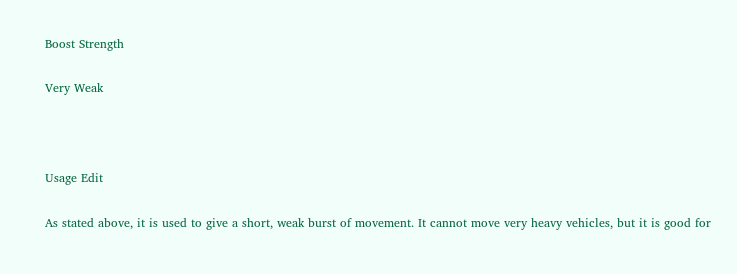Boost Strength

Very Weak



Usage Edit

As stated above, it is used to give a short, weak burst of movement. It cannot move very heavy vehicles, but it is good for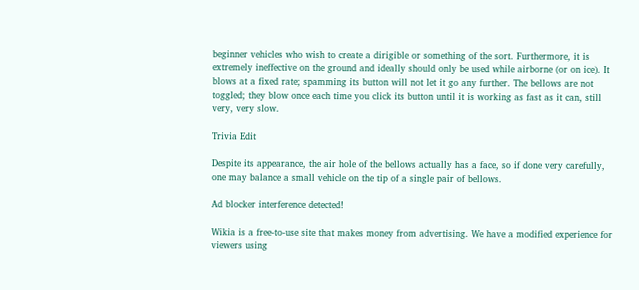beginner vehicles who wish to create a dirigible or something of the sort. Furthermore, it is extremely ineffective on the ground and ideally should only be used while airborne (or on ice). It blows at a fixed rate; spamming its button will not let it go any further. The bellows are not toggled; they blow once each time you click its button until it is working as fast as it can, still very, very slow.

Trivia Edit

Despite its appearance, the air hole of the bellows actually has a face, so if done very carefully, one may balance a small vehicle on the tip of a single pair of bellows.

Ad blocker interference detected!

Wikia is a free-to-use site that makes money from advertising. We have a modified experience for viewers using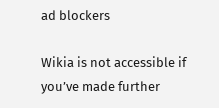ad blockers

Wikia is not accessible if you’ve made further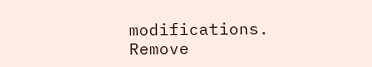modifications. Remove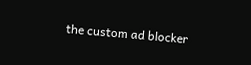the custom ad blocker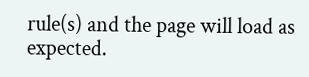rule(s) and the page will load as expected.